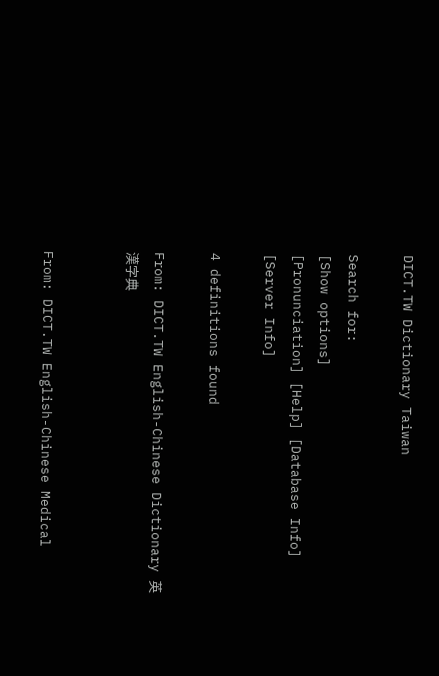DICT.TW Dictionary Taiwan

Search for:
[Show options]
[Pronunciation] [Help] [Database Info] [Server Info]

4 definitions found

From: DICT.TW English-Chinese Dictionary 英漢字典


From: DICT.TW English-Chinese Medical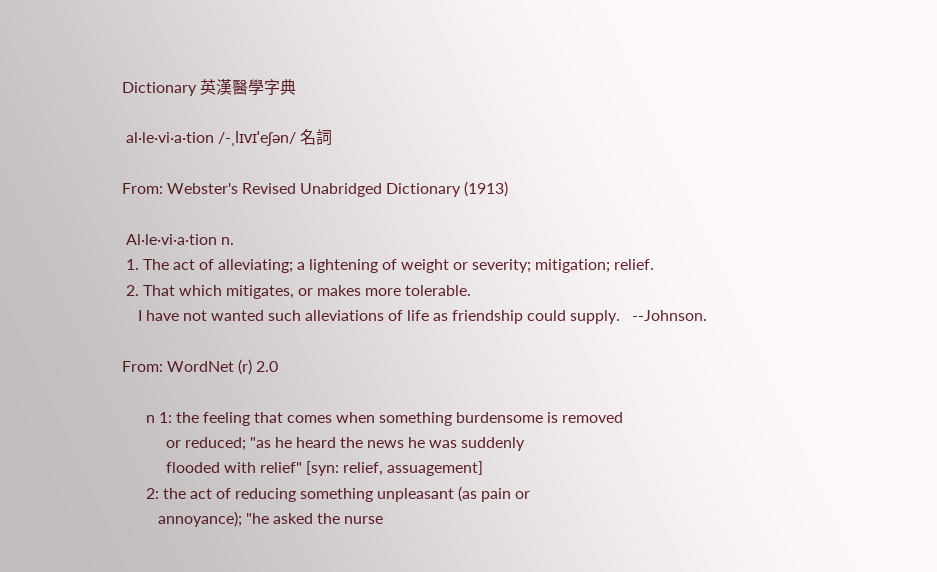Dictionary 英漢醫學字典

 al·le·vi·a·tion /-ˌlɪvɪˈeʃən/ 名詞

From: Webster's Revised Unabridged Dictionary (1913)

 Al·le·vi·a·tion n.
 1. The act of alleviating; a lightening of weight or severity; mitigation; relief.
 2. That which mitigates, or makes more tolerable.
    I have not wanted such alleviations of life as friendship could supply.   --Johnson.

From: WordNet (r) 2.0

      n 1: the feeling that comes when something burdensome is removed
           or reduced; "as he heard the news he was suddenly
           flooded with relief" [syn: relief, assuagement]
      2: the act of reducing something unpleasant (as pain or
         annoyance); "he asked the nurse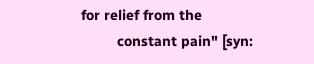for relief from the
         constant pain" [syn: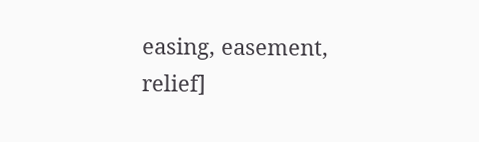easing, easement, relief]